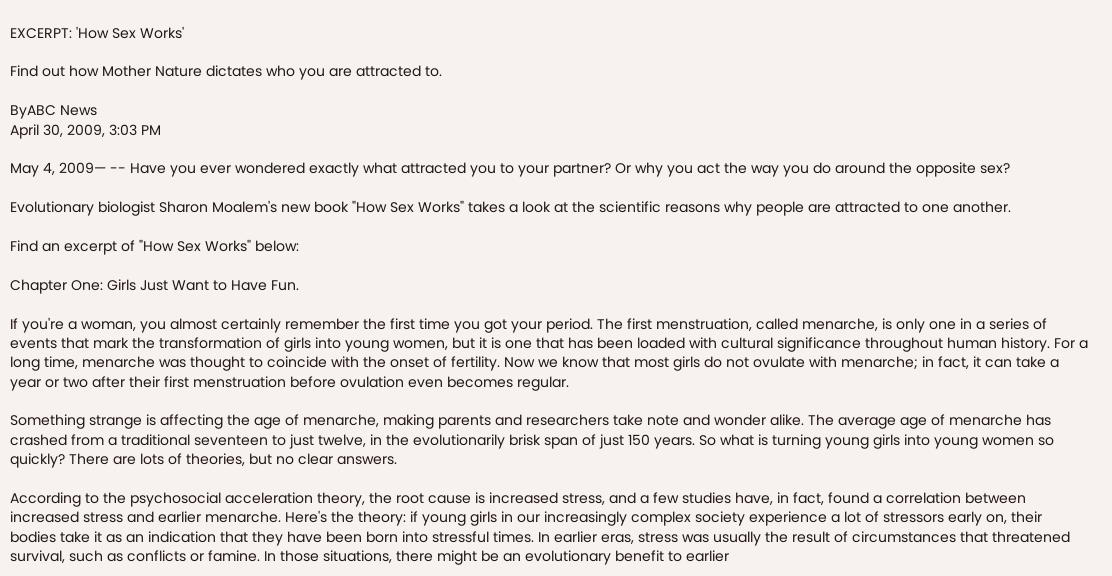EXCERPT: 'How Sex Works'

Find out how Mother Nature dictates who you are attracted to.

ByABC News
April 30, 2009, 3:03 PM

May 4, 2009— -- Have you ever wondered exactly what attracted you to your partner? Or why you act the way you do around the opposite sex?

Evolutionary biologist Sharon Moalem's new book "How Sex Works" takes a look at the scientific reasons why people are attracted to one another.

Find an excerpt of "How Sex Works" below:

Chapter One: Girls Just Want to Have Fun.

If you're a woman, you almost certainly remember the first time you got your period. The first menstruation, called menarche, is only one in a series of events that mark the transformation of girls into young women, but it is one that has been loaded with cultural significance throughout human history. For a long time, menarche was thought to coincide with the onset of fertility. Now we know that most girls do not ovulate with menarche; in fact, it can take a year or two after their first menstruation before ovulation even becomes regular.

Something strange is affecting the age of menarche, making parents and researchers take note and wonder alike. The average age of menarche has crashed from a traditional seventeen to just twelve, in the evolutionarily brisk span of just 150 years. So what is turning young girls into young women so quickly? There are lots of theories, but no clear answers.

According to the psychosocial acceleration theory, the root cause is increased stress, and a few studies have, in fact, found a correlation between increased stress and earlier menarche. Here's the theory: if young girls in our increasingly complex society experience a lot of stressors early on, their bodies take it as an indication that they have been born into stressful times. In earlier eras, stress was usually the result of circumstances that threatened survival, such as conflicts or famine. In those situations, there might be an evolutionary benefit to earlier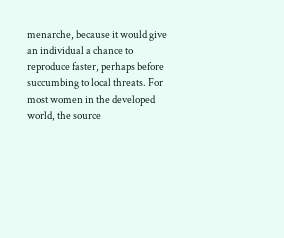menarche, because it would give an individual a chance to reproduce faster, perhaps before succumbing to local threats. For most women in the developed world, the source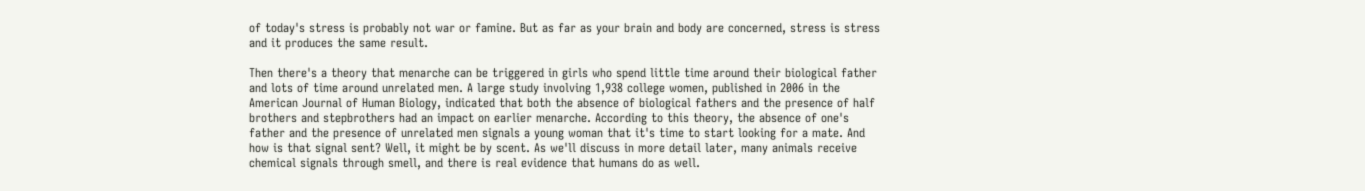of today's stress is probably not war or famine. But as far as your brain and body are concerned, stress is stress and it produces the same result.

Then there's a theory that menarche can be triggered in girls who spend little time around their biological father and lots of time around unrelated men. A large study involving 1,938 college women, published in 2006 in the American Journal of Human Biology, indicated that both the absence of biological fathers and the presence of half brothers and stepbrothers had an impact on earlier menarche. According to this theory, the absence of one's father and the presence of unrelated men signals a young woman that it's time to start looking for a mate. And how is that signal sent? Well, it might be by scent. As we'll discuss in more detail later, many animals receive chemical signals through smell, and there is real evidence that humans do as well.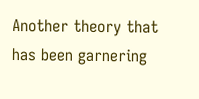Another theory that has been garnering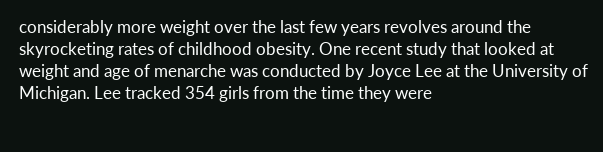considerably more weight over the last few years revolves around the skyrocketing rates of childhood obesity. One recent study that looked at weight and age of menarche was conducted by Joyce Lee at the University of Michigan. Lee tracked 354 girls from the time they were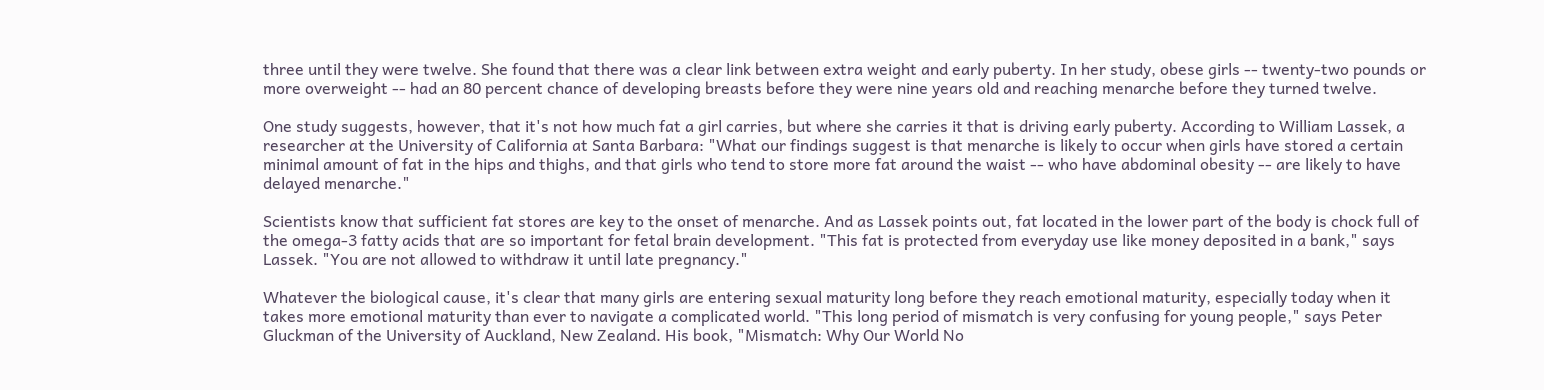three until they were twelve. She found that there was a clear link between extra weight and early puberty. In her study, obese girls -- twenty-two pounds or more overweight -- had an 80 percent chance of developing breasts before they were nine years old and reaching menarche before they turned twelve.

One study suggests, however, that it's not how much fat a girl carries, but where she carries it that is driving early puberty. According to William Lassek, a researcher at the University of California at Santa Barbara: "What our findings suggest is that menarche is likely to occur when girls have stored a certain minimal amount of fat in the hips and thighs, and that girls who tend to store more fat around the waist -- who have abdominal obesity -- are likely to have delayed menarche."

Scientists know that sufficient fat stores are key to the onset of menarche. And as Lassek points out, fat located in the lower part of the body is chock full of the omega-3 fatty acids that are so important for fetal brain development. "This fat is protected from everyday use like money deposited in a bank," says Lassek. "You are not allowed to withdraw it until late pregnancy."

Whatever the biological cause, it's clear that many girls are entering sexual maturity long before they reach emotional maturity, especially today when it takes more emotional maturity than ever to navigate a complicated world. "This long period of mismatch is very confusing for young people," says Peter Gluckman of the University of Auckland, New Zealand. His book, "Mismatch: Why Our World No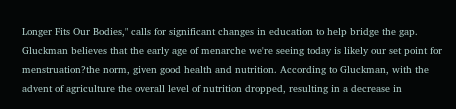Longer Fits Our Bodies," calls for significant changes in education to help bridge the gap. Gluckman believes that the early age of menarche we're seeing today is likely our set point for menstruation?the norm, given good health and nutrition. According to Gluckman, with the advent of agriculture the overall level of nutrition dropped, resulting in a decrease in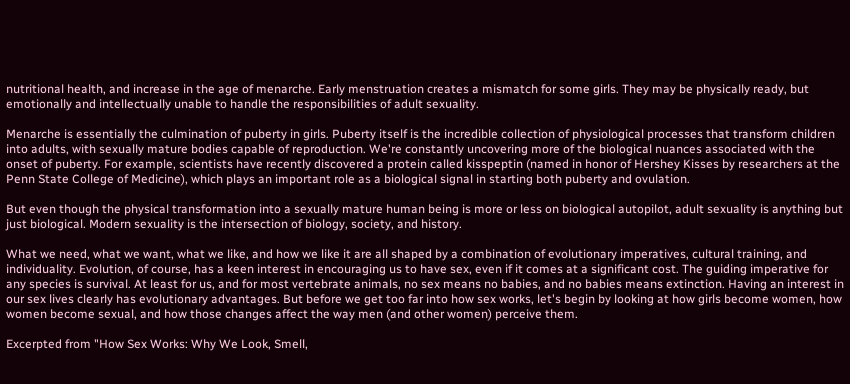nutritional health, and increase in the age of menarche. Early menstruation creates a mismatch for some girls. They may be physically ready, but emotionally and intellectually unable to handle the responsibilities of adult sexuality.

Menarche is essentially the culmination of puberty in girls. Puberty itself is the incredible collection of physiological processes that transform children into adults, with sexually mature bodies capable of reproduction. We're constantly uncovering more of the biological nuances associated with the onset of puberty. For example, scientists have recently discovered a protein called kisspeptin (named in honor of Hershey Kisses by researchers at the Penn State College of Medicine), which plays an important role as a biological signal in starting both puberty and ovulation.

But even though the physical transformation into a sexually mature human being is more or less on biological autopilot, adult sexuality is anything but just biological. Modern sexuality is the intersection of biology, society, and history.

What we need, what we want, what we like, and how we like it are all shaped by a combination of evolutionary imperatives, cultural training, and individuality. Evolution, of course, has a keen interest in encouraging us to have sex, even if it comes at a significant cost. The guiding imperative for any species is survival. At least for us, and for most vertebrate animals, no sex means no babies, and no babies means extinction. Having an interest in our sex lives clearly has evolutionary advantages. But before we get too far into how sex works, let's begin by looking at how girls become women, how women become sexual, and how those changes affect the way men (and other women) perceive them.

Excerpted from "How Sex Works: Why We Look, Smell,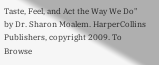Taste, Feel, and Act the Way We Do" by Dr. Sharon Moalem. HarperCollins Publishers, copyright 2009. To Browse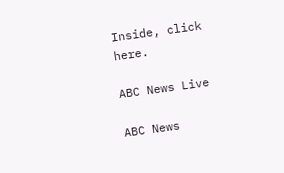Inside, click here.

ABC News Live

ABC News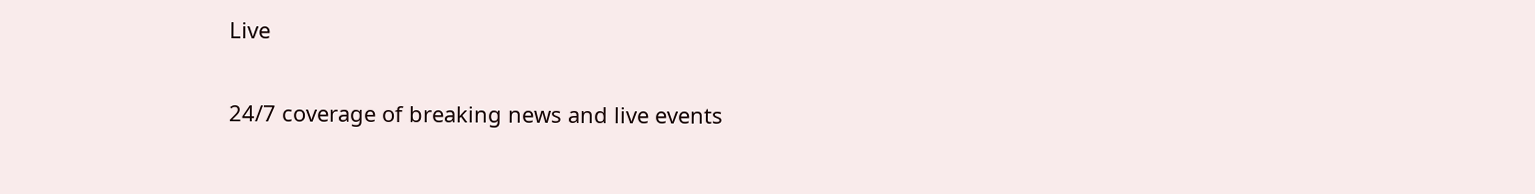Live

24/7 coverage of breaking news and live events